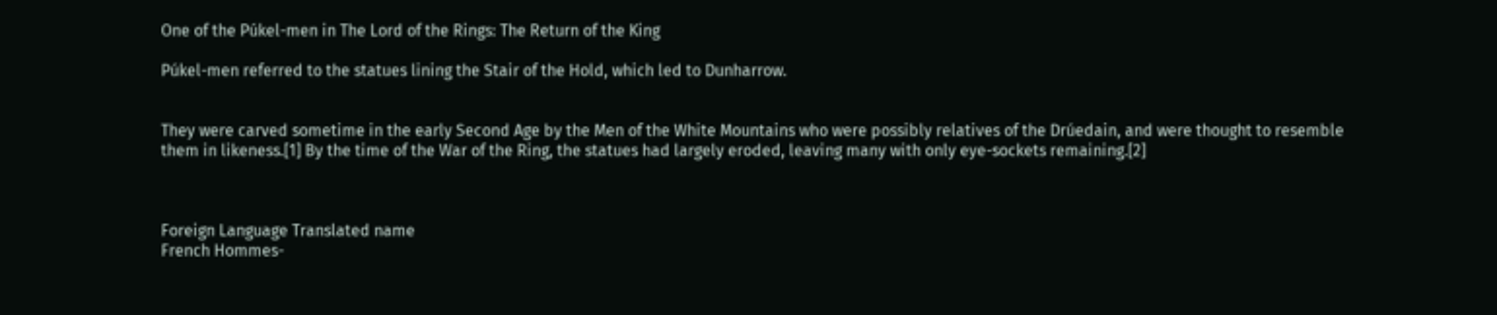One of the Púkel-men in The Lord of the Rings: The Return of the King

Púkel-men referred to the statues lining the Stair of the Hold, which led to Dunharrow.


They were carved sometime in the early Second Age by the Men of the White Mountains who were possibly relatives of the Drúedain, and were thought to resemble them in likeness.[1] By the time of the War of the Ring, the statues had largely eroded, leaving many with only eye-sockets remaining.[2]



Foreign Language Translated name
French Hommes-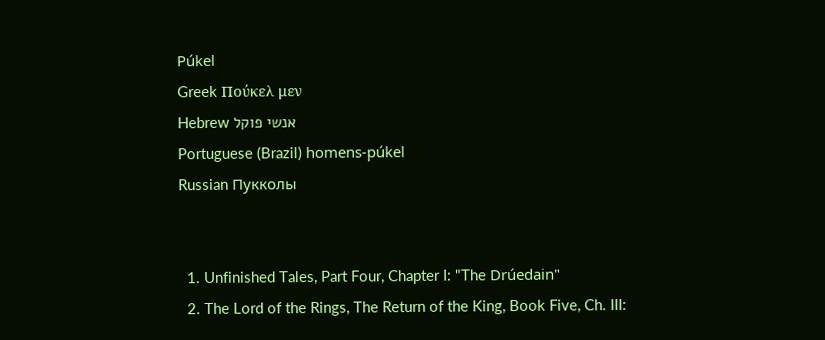Púkel
Greek Πούκελ μεν
Hebrew אנשי פוקל
Portuguese (Brazil) homens-púkel
Russian Пукколы


  1. Unfinished Tales, Part Four, Chapter I: "The Drúedain"
  2. The Lord of the Rings, The Return of the King, Book Five, Ch. III: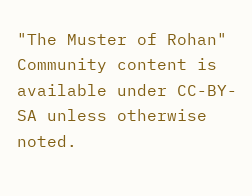"The Muster of Rohan"
Community content is available under CC-BY-SA unless otherwise noted.